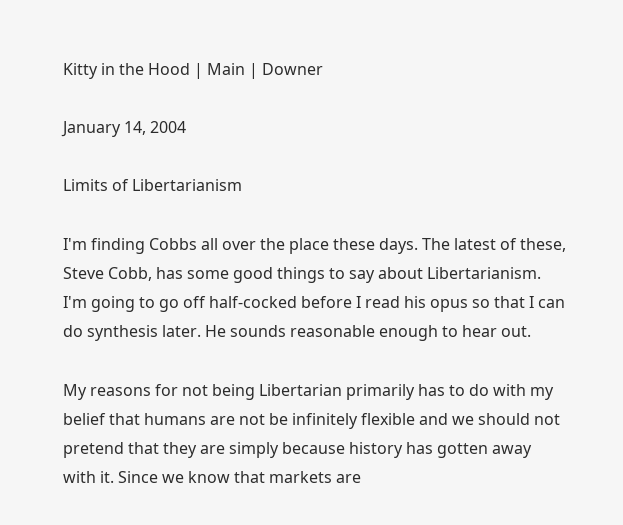Kitty in the Hood | Main | Downer

January 14, 2004

Limits of Libertarianism

I'm finding Cobbs all over the place these days. The latest of these, Steve Cobb, has some good things to say about Libertarianism. I'm going to go off half-cocked before I read his opus so that I can do synthesis later. He sounds reasonable enough to hear out.

My reasons for not being Libertarian primarily has to do with my belief that humans are not be infinitely flexible and we should not pretend that they are simply because history has gotten away with it. Since we know that markets are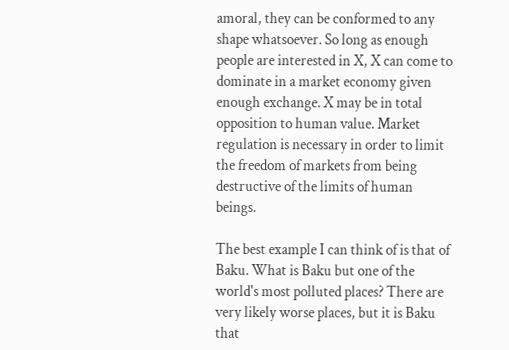amoral, they can be conformed to any shape whatsoever. So long as enough people are interested in X, X can come to dominate in a market economy given enough exchange. X may be in total opposition to human value. Market regulation is necessary in order to limit the freedom of markets from being destructive of the limits of human beings.

The best example I can think of is that of Baku. What is Baku but one of the world's most polluted places? There are very likely worse places, but it is Baku that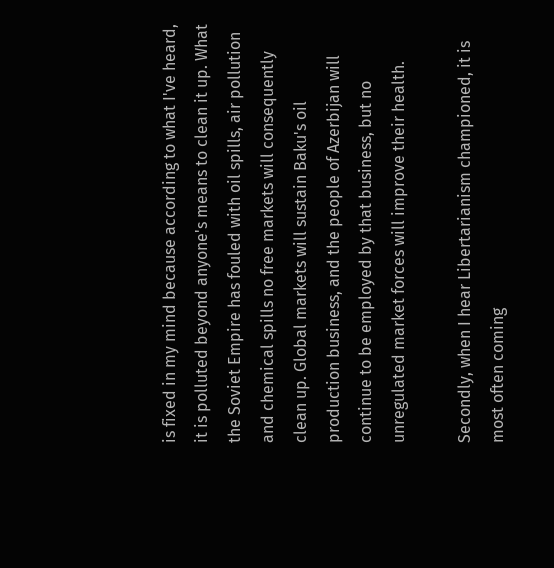is fixed in my mind because according to what I've heard, it is polluted beyond anyone's means to clean it up. What the Soviet Empire has fouled with oil spills, air pollution and chemical spills no free markets will consequently clean up. Global markets will sustain Baku's oil production business, and the people of Azerbijan will continue to be employed by that business, but no unregulated market forces will improve their health.

Secondly, when I hear Libertarianism championed, it is most often coming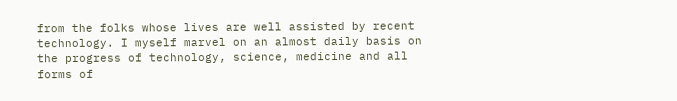from the folks whose lives are well assisted by recent technology. I myself marvel on an almost daily basis on the progress of technology, science, medicine and all forms of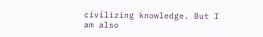civilizing knowledge. But I am also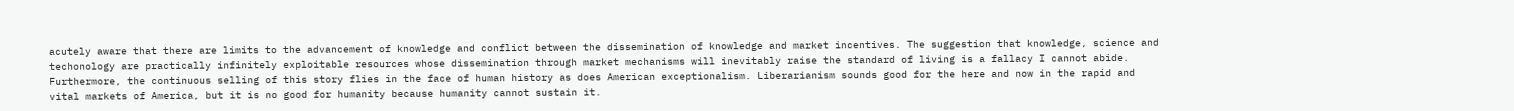acutely aware that there are limits to the advancement of knowledge and conflict between the dissemination of knowledge and market incentives. The suggestion that knowledge, science and techonology are practically infinitely exploitable resources whose dissemination through market mechanisms will inevitably raise the standard of living is a fallacy I cannot abide. Furthermore, the continuous selling of this story flies in the face of human history as does American exceptionalism. Liberarianism sounds good for the here and now in the rapid and vital markets of America, but it is no good for humanity because humanity cannot sustain it.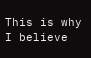This is why I believe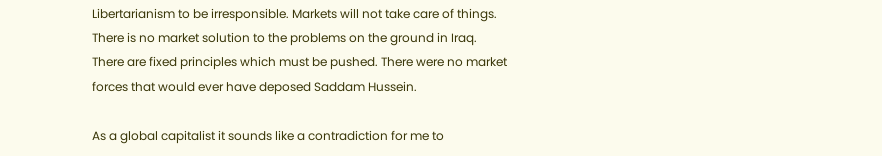Libertarianism to be irresponsible. Markets will not take care of things. There is no market solution to the problems on the ground in Iraq. There are fixed principles which must be pushed. There were no market forces that would ever have deposed Saddam Hussein.

As a global capitalist it sounds like a contradiction for me to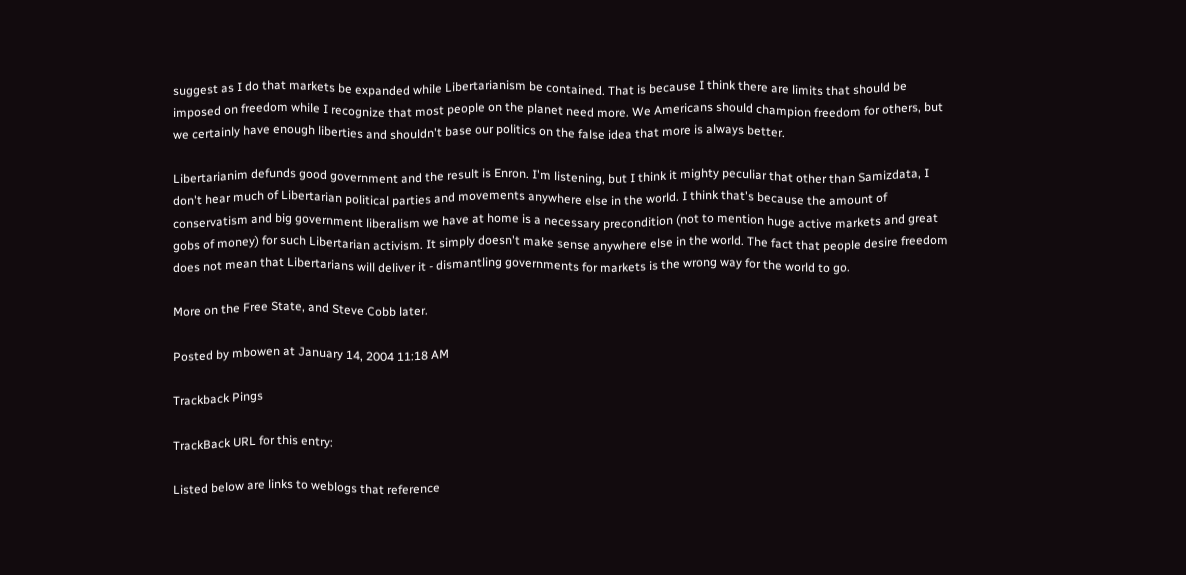suggest as I do that markets be expanded while Libertarianism be contained. That is because I think there are limits that should be imposed on freedom while I recognize that most people on the planet need more. We Americans should champion freedom for others, but we certainly have enough liberties and shouldn't base our politics on the false idea that more is always better.

Libertarianim defunds good government and the result is Enron. I'm listening, but I think it mighty peculiar that other than Samizdata, I don't hear much of Libertarian political parties and movements anywhere else in the world. I think that's because the amount of conservatism and big government liberalism we have at home is a necessary precondition (not to mention huge active markets and great gobs of money) for such Libertarian activism. It simply doesn't make sense anywhere else in the world. The fact that people desire freedom does not mean that Libertarians will deliver it - dismantling governments for markets is the wrong way for the world to go.

More on the Free State, and Steve Cobb later.

Posted by mbowen at January 14, 2004 11:18 AM

Trackback Pings

TrackBack URL for this entry:

Listed below are links to weblogs that reference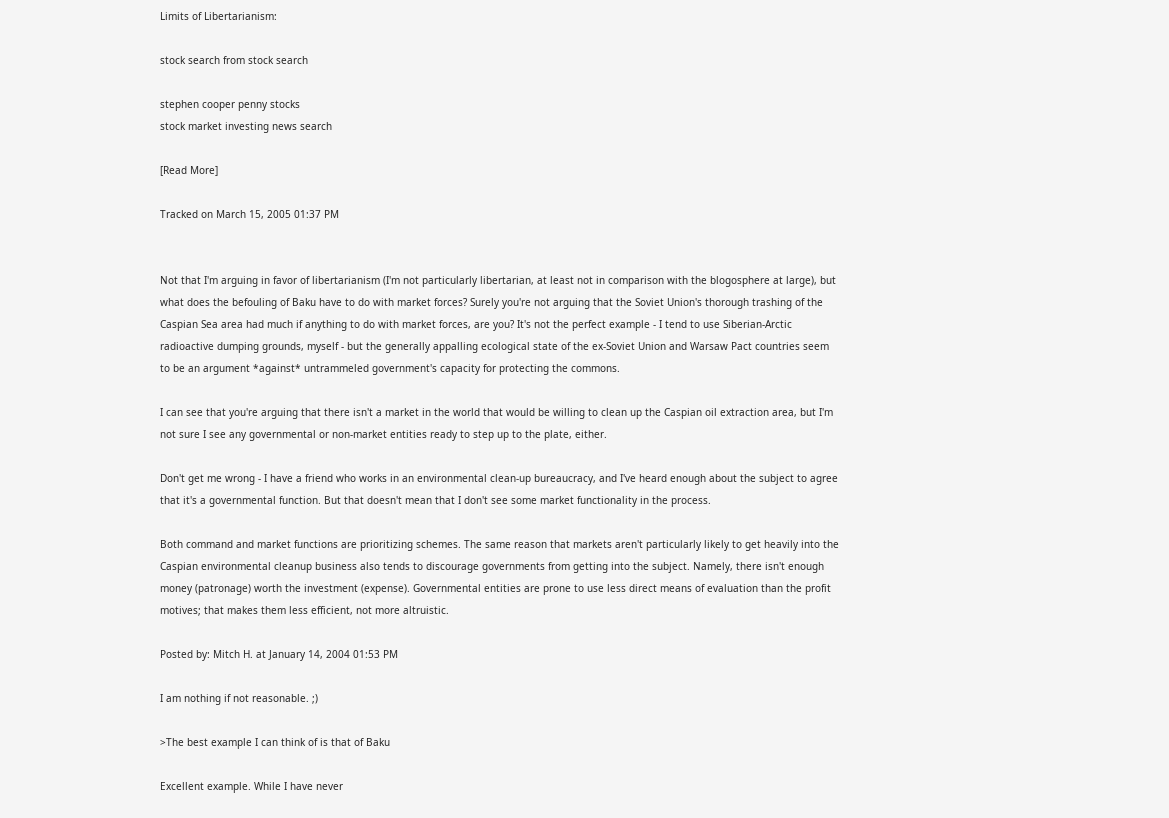Limits of Libertarianism:

stock search from stock search

stephen cooper penny stocks
stock market investing news search

[Read More]

Tracked on March 15, 2005 01:37 PM


Not that I'm arguing in favor of libertarianism (I'm not particularly libertarian, at least not in comparison with the blogosphere at large), but what does the befouling of Baku have to do with market forces? Surely you're not arguing that the Soviet Union's thorough trashing of the Caspian Sea area had much if anything to do with market forces, are you? It's not the perfect example - I tend to use Siberian-Arctic radioactive dumping grounds, myself - but the generally appalling ecological state of the ex-Soviet Union and Warsaw Pact countries seem to be an argument *against* untrammeled government's capacity for protecting the commons.

I can see that you're arguing that there isn't a market in the world that would be willing to clean up the Caspian oil extraction area, but I'm not sure I see any governmental or non-market entities ready to step up to the plate, either.

Don't get me wrong - I have a friend who works in an environmental clean-up bureaucracy, and I've heard enough about the subject to agree that it's a governmental function. But that doesn't mean that I don't see some market functionality in the process.

Both command and market functions are prioritizing schemes. The same reason that markets aren't particularly likely to get heavily into the Caspian environmental cleanup business also tends to discourage governments from getting into the subject. Namely, there isn't enough money (patronage) worth the investment (expense). Governmental entities are prone to use less direct means of evaluation than the profit motives; that makes them less efficient, not more altruistic.

Posted by: Mitch H. at January 14, 2004 01:53 PM

I am nothing if not reasonable. ;)

>The best example I can think of is that of Baku

Excellent example. While I have never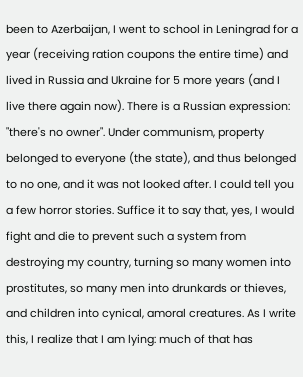been to Azerbaijan, I went to school in Leningrad for a year (receiving ration coupons the entire time) and lived in Russia and Ukraine for 5 more years (and I live there again now). There is a Russian expression: "there's no owner". Under communism, property belonged to everyone (the state), and thus belonged to no one, and it was not looked after. I could tell you a few horror stories. Suffice it to say that, yes, I would fight and die to prevent such a system from destroying my country, turning so many women into prostitutes, so many men into drunkards or thieves, and children into cynical, amoral creatures. As I write this, I realize that I am lying: much of that has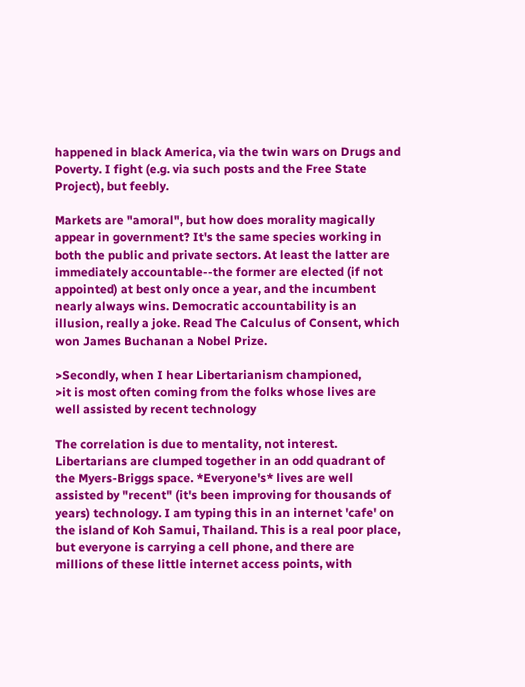happened in black America, via the twin wars on Drugs and Poverty. I fight (e.g. via such posts and the Free State Project), but feebly.

Markets are "amoral", but how does morality magically appear in government? It's the same species working in both the public and private sectors. At least the latter are immediately accountable--the former are elected (if not appointed) at best only once a year, and the incumbent nearly always wins. Democratic accountability is an illusion, really a joke. Read The Calculus of Consent, which won James Buchanan a Nobel Prize.

>Secondly, when I hear Libertarianism championed,
>it is most often coming from the folks whose lives are well assisted by recent technology

The correlation is due to mentality, not interest. Libertarians are clumped together in an odd quadrant of the Myers-Briggs space. *Everyone's* lives are well assisted by "recent" (it's been improving for thousands of years) technology. I am typing this in an internet 'cafe' on the island of Koh Samui, Thailand. This is a real poor place, but everyone is carrying a cell phone, and there are millions of these little internet access points, with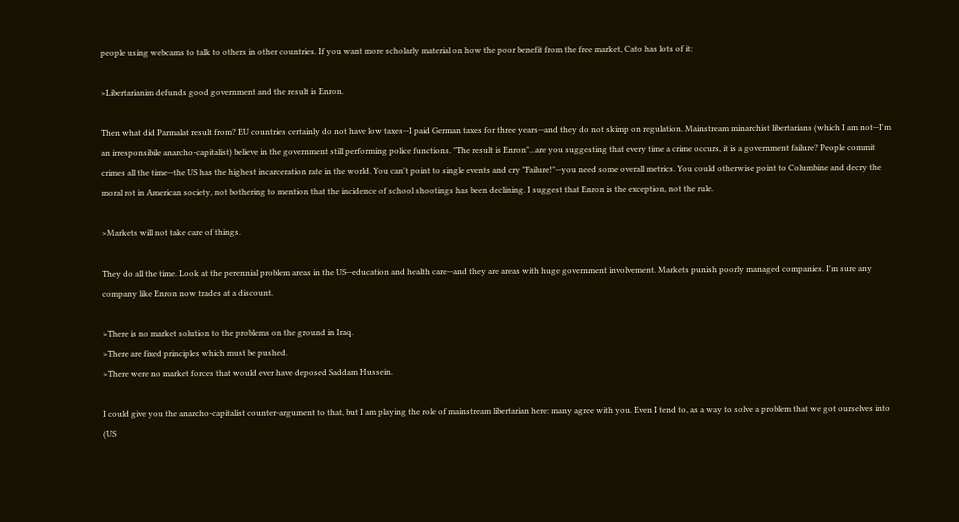people using webcams to talk to others in other countries. If you want more scholarly material on how the poor benefit from the free market, Cato has lots of it:

>Libertarianim defunds good government and the result is Enron.

Then what did Parmalat result from? EU countries certainly do not have low taxes--I paid German taxes for three years--and they do not skimp on regulation. Mainstream minarchist libertarians (which I am not--I'm an irresponsibile anarcho-capitalist) believe in the government still performing police functions. "The result is Enron"...are you suggesting that every time a crime occurs, it is a government failure? People commit crimes all the time--the US has the highest incarceration rate in the world. You can't point to single events and cry "Failure!"--you need some overall metrics. You could otherwise point to Columbine and decry the moral rot in American society, not bothering to mention that the incidence of school shootings has been declining. I suggest that Enron is the exception, not the rule.

>Markets will not take care of things.

They do all the time. Look at the perennial problem areas in the US--education and health care--and they are areas with huge government involvement. Markets punish poorly managed companies. I'm sure any company like Enron now trades at a discount.

>There is no market solution to the problems on the ground in Iraq.
>There are fixed principles which must be pushed.
>There were no market forces that would ever have deposed Saddam Hussein.

I could give you the anarcho-capitalist counter-argument to that, but I am playing the role of mainstream libertarian here: many agree with you. Even I tend to, as a way to solve a problem that we got ourselves into (US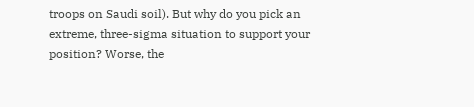troops on Saudi soil). But why do you pick an extreme, three-sigma situation to support your position? Worse, the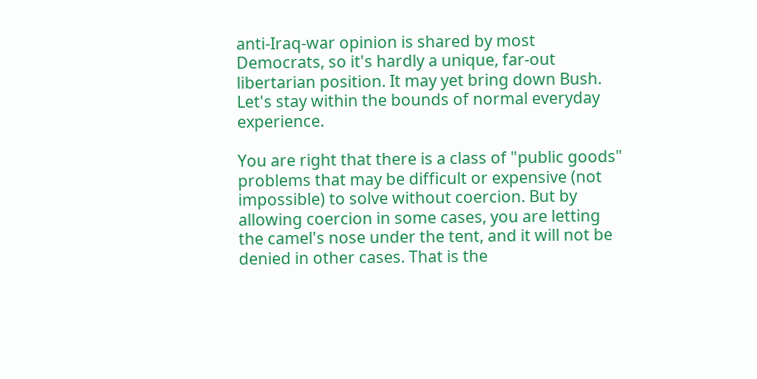anti-Iraq-war opinion is shared by most Democrats, so it's hardly a unique, far-out libertarian position. It may yet bring down Bush. Let's stay within the bounds of normal everyday experience.

You are right that there is a class of "public goods" problems that may be difficult or expensive (not impossible) to solve without coercion. But by allowing coercion in some cases, you are letting the camel's nose under the tent, and it will not be denied in other cases. That is the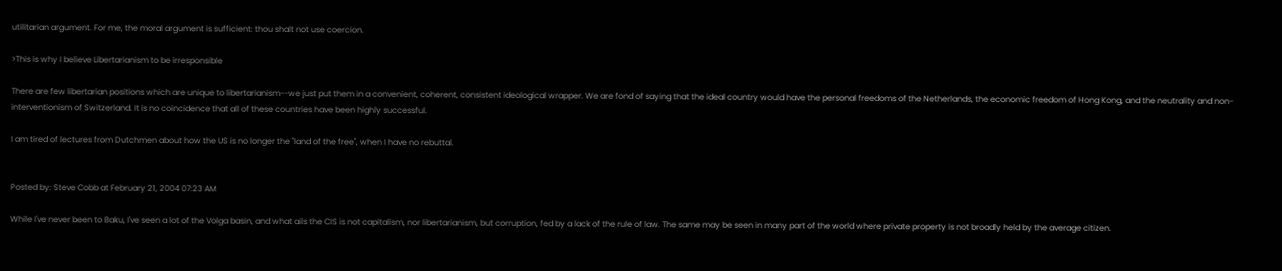utilitarian argument. For me, the moral argument is sufficient: thou shalt not use coercion.

>This is why I believe Libertarianism to be irresponsible

There are few libertarian positions which are unique to libertarianism--we just put them in a convenient, coherent, consistent ideological wrapper. We are fond of saying that the ideal country would have the personal freedoms of the Netherlands, the economic freedom of Hong Kong, and the neutrality and non-interventionism of Switzerland. It is no coincidence that all of these countries have been highly successful.

I am tired of lectures from Dutchmen about how the US is no longer the "land of the free", when I have no rebuttal.


Posted by: Steve Cobb at February 21, 2004 07:23 AM

While I've never been to Baku, I've seen a lot of the Volga basin, and what ails the CIS is not capitalism, nor libertarianism, but corruption, fed by a lack of the rule of law. The same may be seen in many part of the world where private property is not broadly held by the average citizen.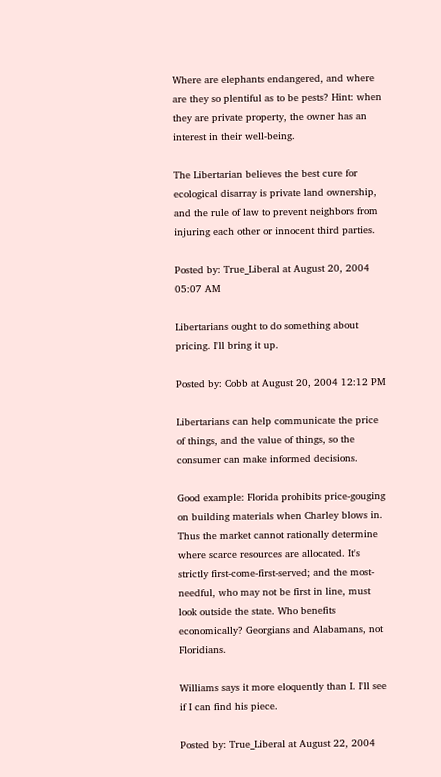Where are elephants endangered, and where are they so plentiful as to be pests? Hint: when they are private property, the owner has an interest in their well-being.

The Libertarian believes the best cure for ecological disarray is private land ownership, and the rule of law to prevent neighbors from injuring each other or innocent third parties.

Posted by: True_Liberal at August 20, 2004 05:07 AM

Libertarians ought to do something about pricing. I'll bring it up.

Posted by: Cobb at August 20, 2004 12:12 PM

Libertarians can help communicate the price of things, and the value of things, so the consumer can make informed decisions.

Good example: Florida prohibits price-gouging on building materials when Charley blows in. Thus the market cannot rationally determine where scarce resources are allocated. It's strictly first-come-first-served; and the most-needful, who may not be first in line, must look outside the state. Who benefits economically? Georgians and Alabamans, not Floridians.

Williams says it more eloquently than I. I'll see if I can find his piece.

Posted by: True_Liberal at August 22, 2004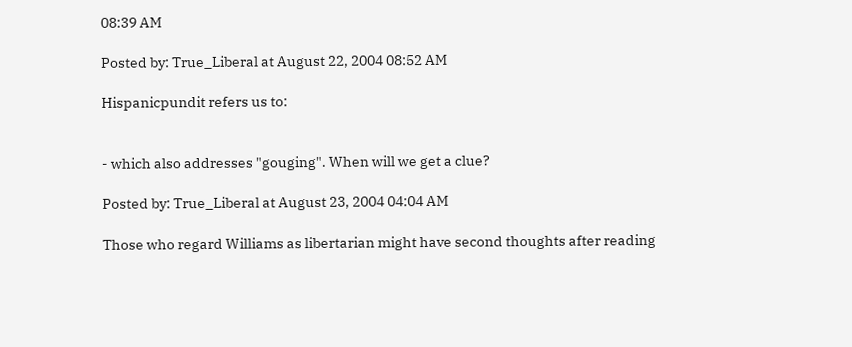08:39 AM

Posted by: True_Liberal at August 22, 2004 08:52 AM

Hispanicpundit refers us to:


- which also addresses "gouging". When will we get a clue?

Posted by: True_Liberal at August 23, 2004 04:04 AM

Those who regard Williams as libertarian might have second thoughts after reading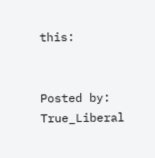this:


Posted by: True_Liberal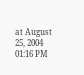at August 25, 2004 01:16 PM